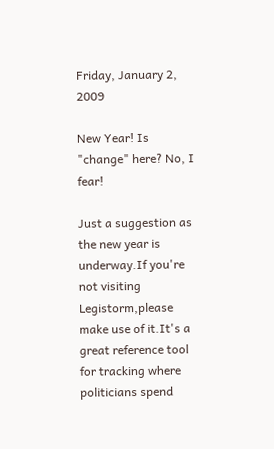Friday, January 2, 2009

New Year! Is "change" here? No, I fear!

Just a suggestion as the new year is underway.If you're not visiting Legistorm,please make use of it.It's a great reference tool for tracking where politicians spend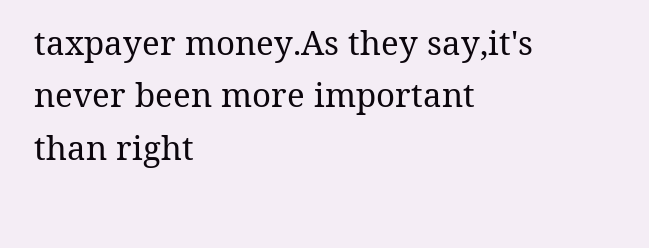taxpayer money.As they say,it's never been more important than right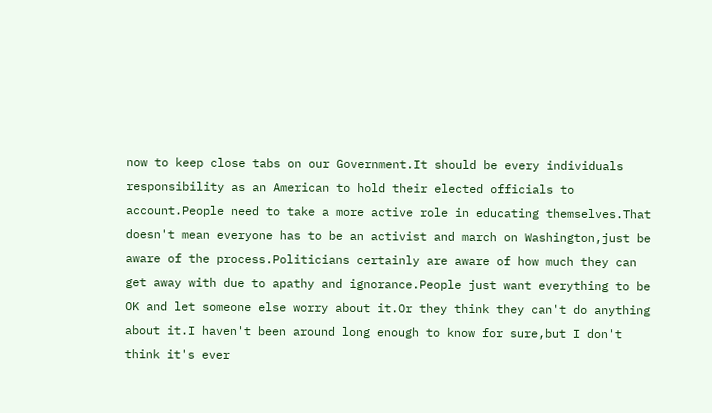now to keep close tabs on our Government.It should be every individuals responsibility as an American to hold their elected officials to account.People need to take a more active role in educating themselves.That doesn't mean everyone has to be an activist and march on Washington,just be aware of the process.Politicians certainly are aware of how much they can get away with due to apathy and ignorance.People just want everything to be OK and let someone else worry about it.Or they think they can't do anything about it.I haven't been around long enough to know for sure,but I don't think it's ever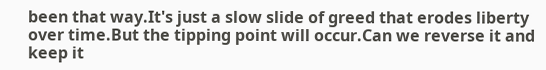been that way.It's just a slow slide of greed that erodes liberty over time.But the tipping point will occur.Can we reverse it and keep it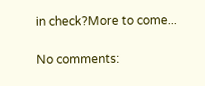in check?More to come...

No comments: